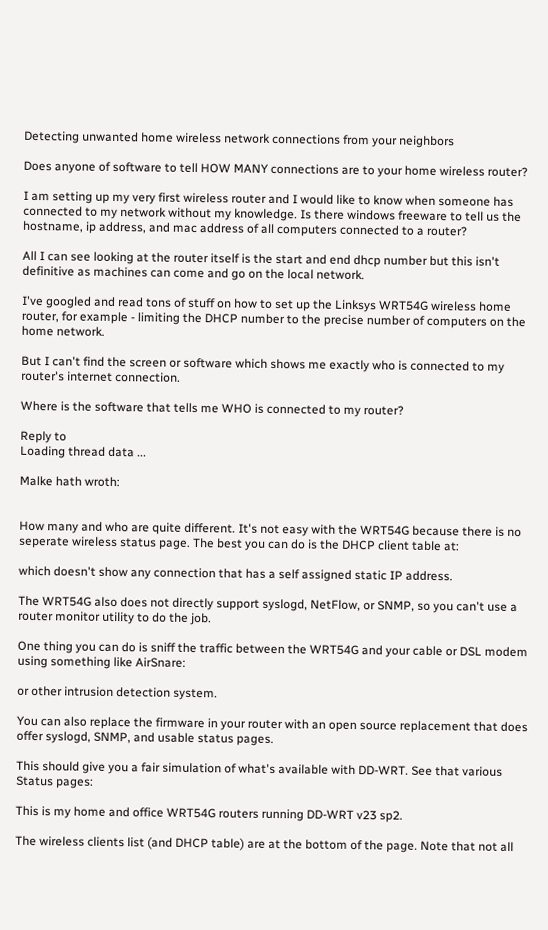Detecting unwanted home wireless network connections from your neighbors

Does anyone of software to tell HOW MANY connections are to your home wireless router?

I am setting up my very first wireless router and I would like to know when someone has connected to my network without my knowledge. Is there windows freeware to tell us the hostname, ip address, and mac address of all computers connected to a router?

All I can see looking at the router itself is the start and end dhcp number but this isn't definitive as machines can come and go on the local network.

I've googled and read tons of stuff on how to set up the Linksys WRT54G wireless home router, for example - limiting the DHCP number to the precise number of computers on the home network.

But I can't find the screen or software which shows me exactly who is connected to my router's internet connection.

Where is the software that tells me WHO is connected to my router?

Reply to
Loading thread data ...

Malke hath wroth:


How many and who are quite different. It's not easy with the WRT54G because there is no seperate wireless status page. The best you can do is the DHCP client table at:

which doesn't show any connection that has a self assigned static IP address.

The WRT54G also does not directly support syslogd, NetFlow, or SNMP, so you can't use a router monitor utility to do the job.

One thing you can do is sniff the traffic between the WRT54G and your cable or DSL modem using something like AirSnare:

or other intrusion detection system.

You can also replace the firmware in your router with an open source replacement that does offer syslogd, SNMP, and usable status pages.

This should give you a fair simulation of what's available with DD-WRT. See that various Status pages:

This is my home and office WRT54G routers running DD-WRT v23 sp2.

The wireless clients list (and DHCP table) are at the bottom of the page. Note that not all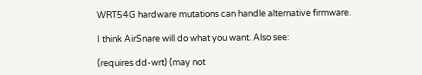WRT54G hardware mutations can handle alternative firmware.

I think AirSnare will do what you want. Also see:

(requires dd-wrt) (may not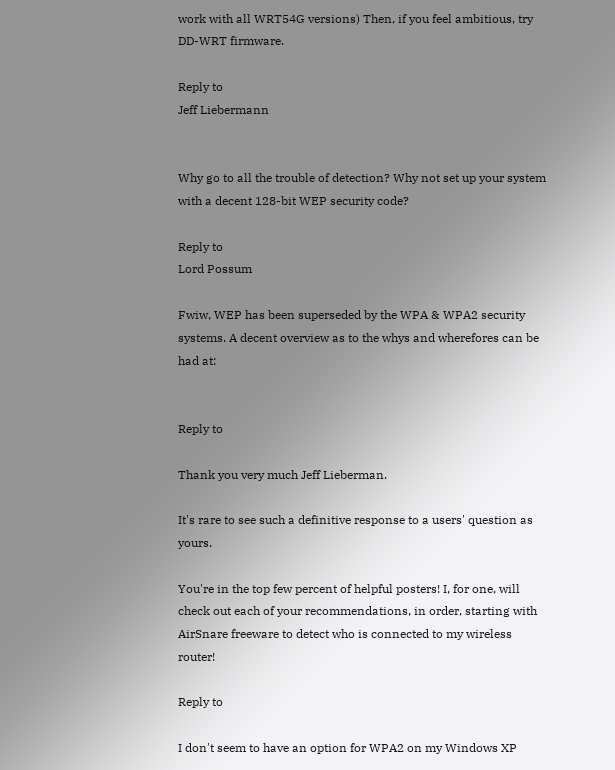work with all WRT54G versions) Then, if you feel ambitious, try DD-WRT firmware.

Reply to
Jeff Liebermann


Why go to all the trouble of detection? Why not set up your system with a decent 128-bit WEP security code?

Reply to
Lord Possum

Fwiw, WEP has been superseded by the WPA & WPA2 security systems. A decent overview as to the whys and wherefores can be had at:


Reply to

Thank you very much Jeff Lieberman.

It's rare to see such a definitive response to a users' question as yours.

You're in the top few percent of helpful posters! I, for one, will check out each of your recommendations, in order, starting with AirSnare freeware to detect who is connected to my wireless router!

Reply to

I don't seem to have an option for WPA2 on my Windows XP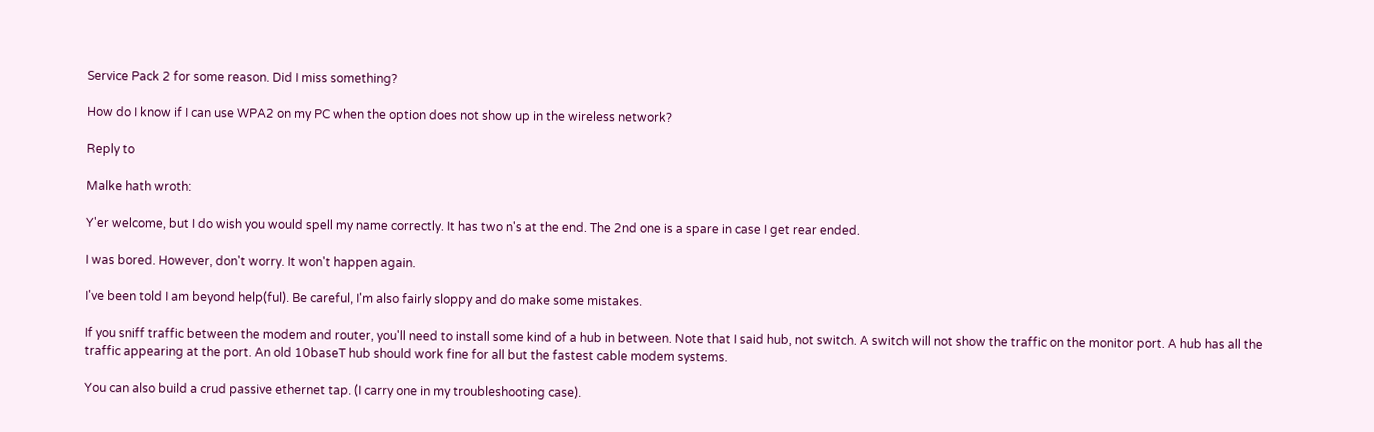Service Pack 2 for some reason. Did I miss something?

How do I know if I can use WPA2 on my PC when the option does not show up in the wireless network?

Reply to

Malke hath wroth:

Y'er welcome, but I do wish you would spell my name correctly. It has two n's at the end. The 2nd one is a spare in case I get rear ended.

I was bored. However, don't worry. It won't happen again.

I've been told I am beyond help(ful). Be careful, I'm also fairly sloppy and do make some mistakes.

If you sniff traffic between the modem and router, you'll need to install some kind of a hub in between. Note that I said hub, not switch. A switch will not show the traffic on the monitor port. A hub has all the traffic appearing at the port. An old 10baseT hub should work fine for all but the fastest cable modem systems.

You can also build a crud passive ethernet tap. (I carry one in my troubleshooting case).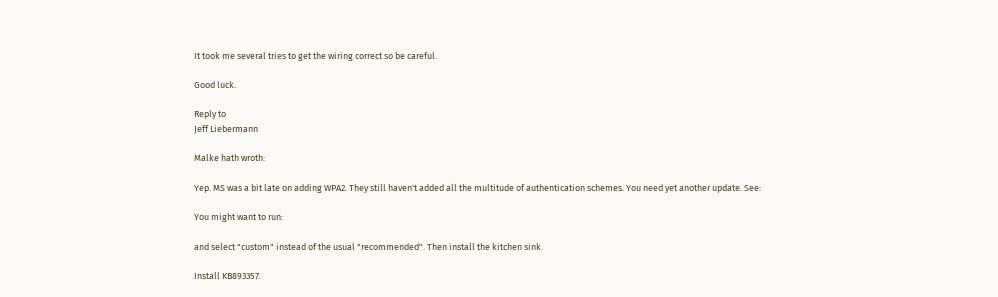It took me several tries to get the wiring correct so be careful.

Good luck.

Reply to
Jeff Liebermann

Malke hath wroth:

Yep. MS was a bit late on adding WPA2. They still haven't added all the multitude of authentication schemes. You need yet another update. See:

You might want to run:

and select "custom" instead of the usual "recommended". Then install the kitchen sink.

Install KB893357.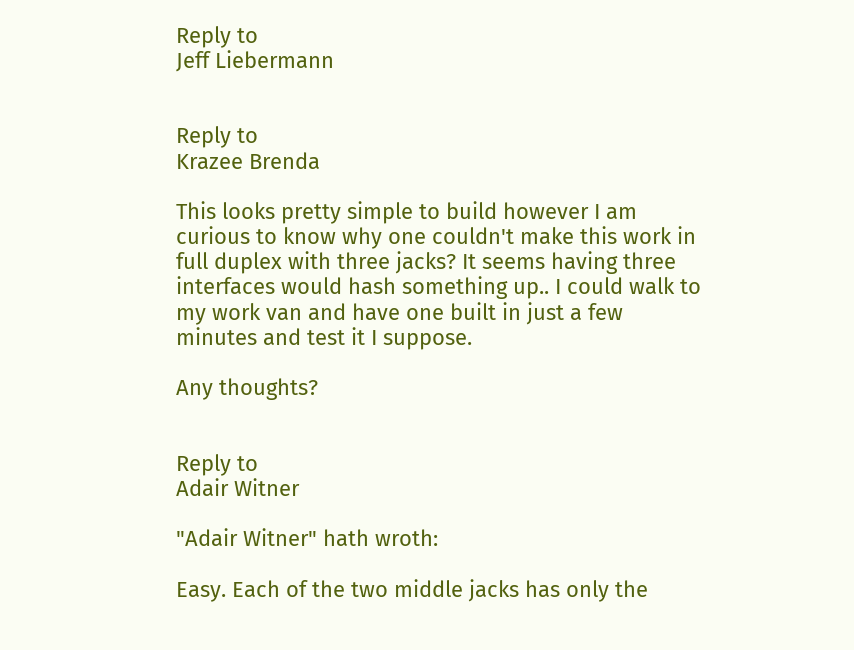Reply to
Jeff Liebermann


Reply to
Krazee Brenda

This looks pretty simple to build however I am curious to know why one couldn't make this work in full duplex with three jacks? It seems having three interfaces would hash something up.. I could walk to my work van and have one built in just a few minutes and test it I suppose.

Any thoughts?


Reply to
Adair Witner

"Adair Witner" hath wroth:

Easy. Each of the two middle jacks has only the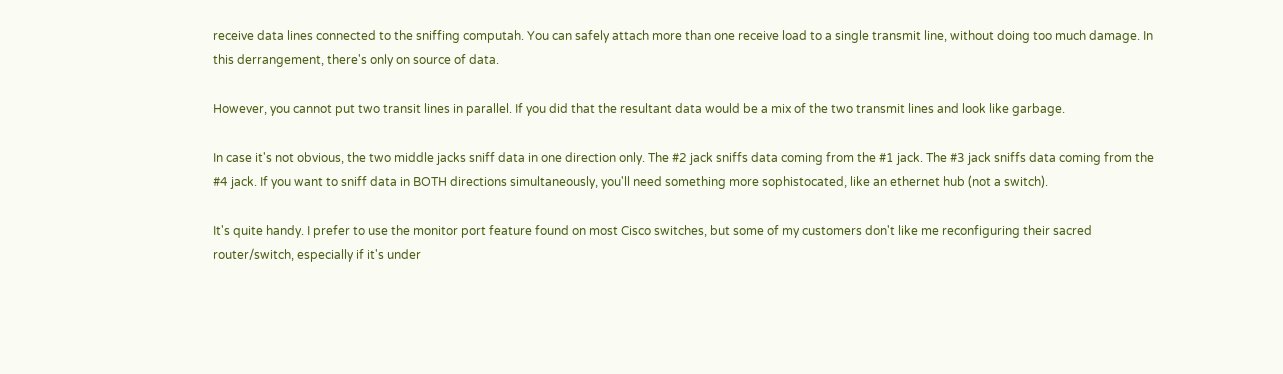receive data lines connected to the sniffing computah. You can safely attach more than one receive load to a single transmit line, without doing too much damage. In this derrangement, there's only on source of data.

However, you cannot put two transit lines in parallel. If you did that the resultant data would be a mix of the two transmit lines and look like garbage.

In case it's not obvious, the two middle jacks sniff data in one direction only. The #2 jack sniffs data coming from the #1 jack. The #3 jack sniffs data coming from the #4 jack. If you want to sniff data in BOTH directions simultaneously, you'll need something more sophistocated, like an ethernet hub (not a switch).

It's quite handy. I prefer to use the monitor port feature found on most Cisco switches, but some of my customers don't like me reconfiguring their sacred router/switch, especially if it's under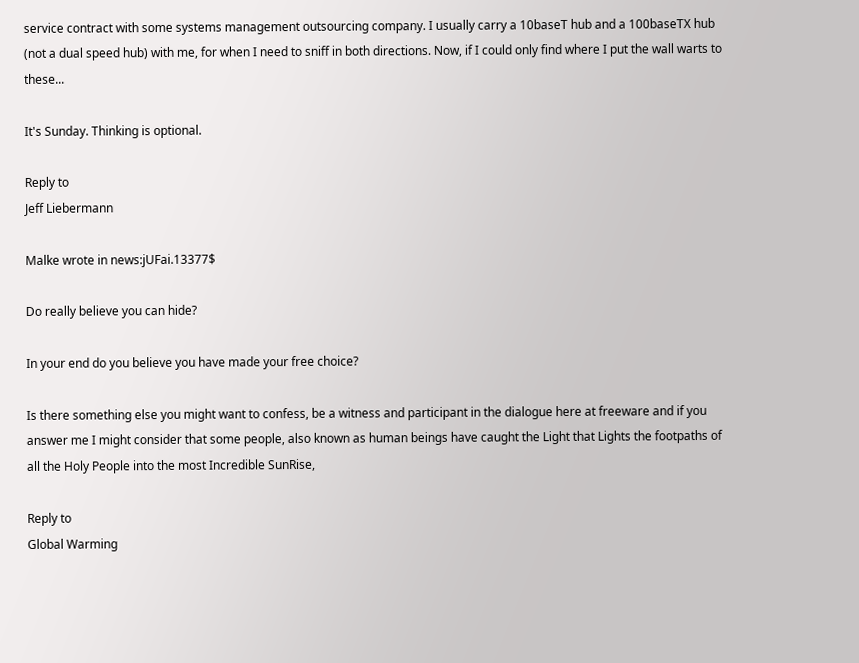service contract with some systems management outsourcing company. I usually carry a 10baseT hub and a 100baseTX hub (not a dual speed hub) with me, for when I need to sniff in both directions. Now, if I could only find where I put the wall warts to these...

It's Sunday. Thinking is optional.

Reply to
Jeff Liebermann

Malke wrote in news:jUFai.13377$

Do really believe you can hide?

In your end do you believe you have made your free choice?

Is there something else you might want to confess, be a witness and participant in the dialogue here at freeware and if you answer me I might consider that some people, also known as human beings have caught the Light that Lights the footpaths of all the Holy People into the most Incredible SunRise,

Reply to
Global Warming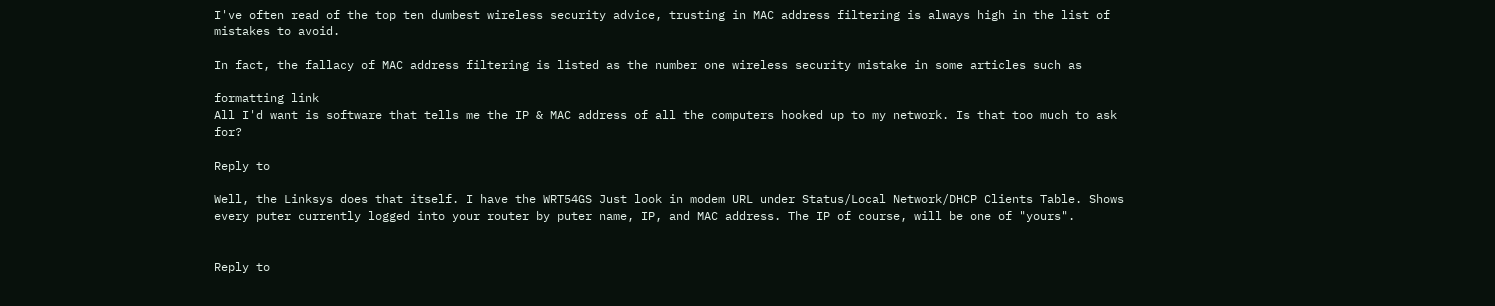I've often read of the top ten dumbest wireless security advice, trusting in MAC address filtering is always high in the list of mistakes to avoid.

In fact, the fallacy of MAC address filtering is listed as the number one wireless security mistake in some articles such as

formatting link
All I'd want is software that tells me the IP & MAC address of all the computers hooked up to my network. Is that too much to ask for?

Reply to

Well, the Linksys does that itself. I have the WRT54GS Just look in modem URL under Status/Local Network/DHCP Clients Table. Shows every puter currently logged into your router by puter name, IP, and MAC address. The IP of course, will be one of "yours".


Reply to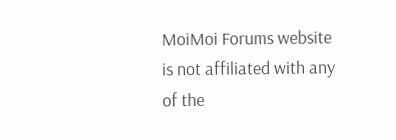MoiMoi Forums website is not affiliated with any of the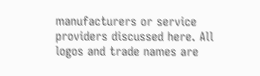manufacturers or service providers discussed here. All logos and trade names are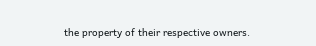the property of their respective owners.